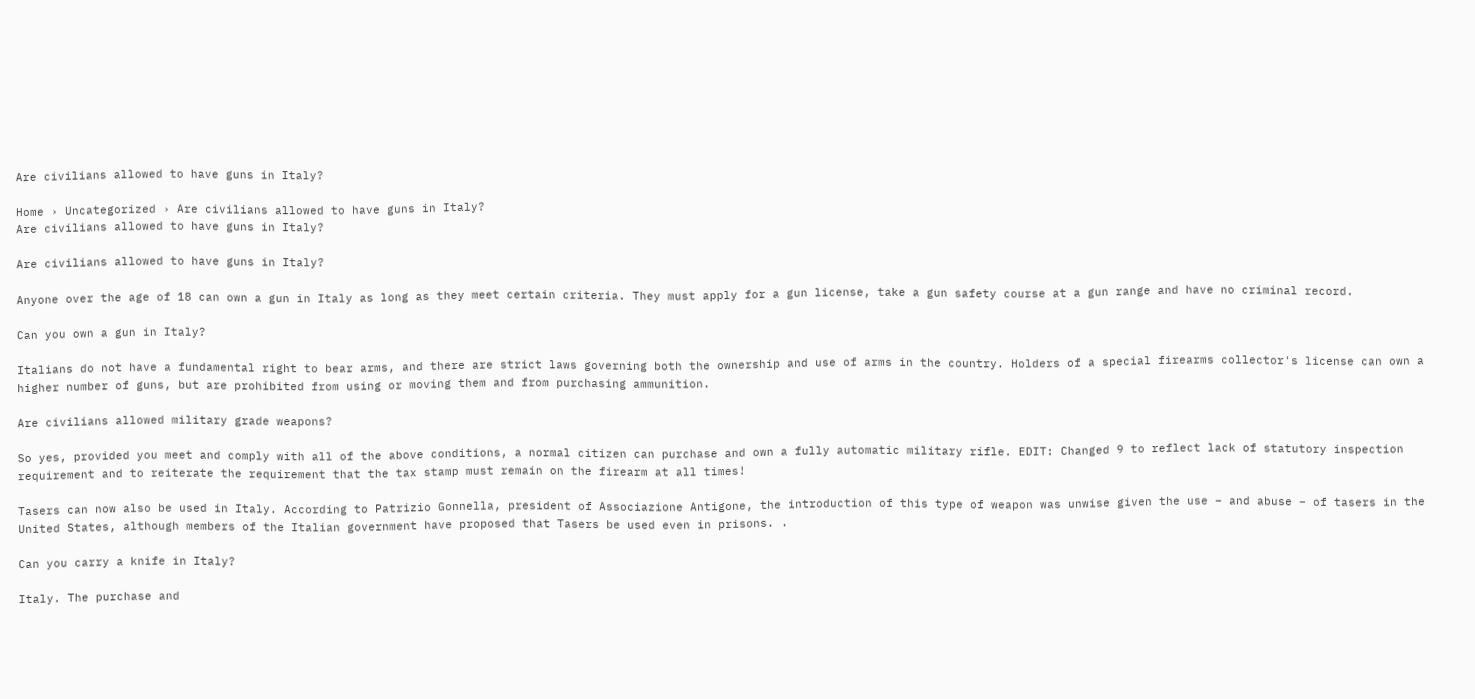Are civilians allowed to have guns in Italy?

Home › Uncategorized › Are civilians allowed to have guns in Italy?
Are civilians allowed to have guns in Italy?

Are civilians allowed to have guns in Italy?

Anyone over the age of 18 can own a gun in Italy as long as they meet certain criteria. They must apply for a gun license, take a gun safety course at a gun range and have no criminal record.

Can you own a gun in Italy?

Italians do not have a fundamental right to bear arms, and there are strict laws governing both the ownership and use of arms in the country. Holders of a special firearms collector's license can own a higher number of guns, but are prohibited from using or moving them and from purchasing ammunition.

Are civilians allowed military grade weapons?

So yes, provided you meet and comply with all of the above conditions, a normal citizen can purchase and own a fully automatic military rifle. EDIT: Changed 9 to reflect lack of statutory inspection requirement and to reiterate the requirement that the tax stamp must remain on the firearm at all times!

Tasers can now also be used in Italy. According to Patrizio Gonnella, president of Associazione Antigone, the introduction of this type of weapon was unwise given the use – and abuse – of tasers in the United States, although members of the Italian government have proposed that Tasers be used even in prisons. .

Can you carry a knife in Italy?

Italy. The purchase and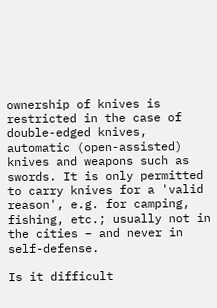ownership of knives is restricted in the case of double-edged knives, automatic (open-assisted) knives and weapons such as swords. It is only permitted to carry knives for a 'valid reason', e.g. for camping, fishing, etc.; usually not in the cities – and never in self-defense.

Is it difficult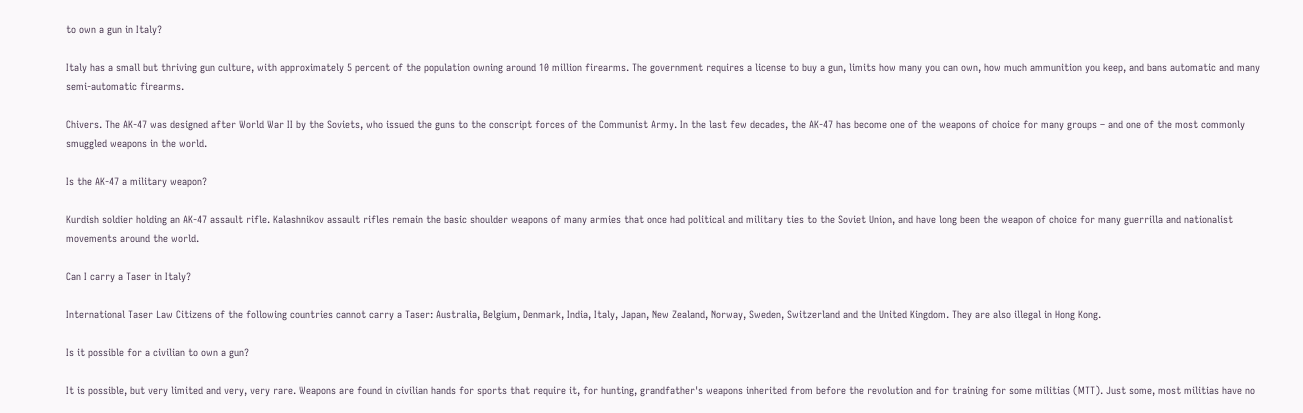to own a gun in Italy?

Italy has a small but thriving gun culture, with approximately 5 percent of the population owning around 10 million firearms. The government requires a license to buy a gun, limits how many you can own, how much ammunition you keep, and bans automatic and many semi-automatic firearms.

Chivers. The AK-47 was designed after World War II by the Soviets, who issued the guns to the conscript forces of the Communist Army. In the last few decades, the AK-47 has become one of the weapons of choice for many groups – and one of the most commonly smuggled weapons in the world.

Is the AK-47 a military weapon?

Kurdish soldier holding an AK-47 assault rifle. Kalashnikov assault rifles remain the basic shoulder weapons of many armies that once had political and military ties to the Soviet Union, and have long been the weapon of choice for many guerrilla and nationalist movements around the world.

Can I carry a Taser in Italy?

International Taser Law Citizens of the following countries cannot carry a Taser: Australia, Belgium, Denmark, India, Italy, Japan, New Zealand, Norway, Sweden, Switzerland and the United Kingdom. They are also illegal in Hong Kong.

Is it possible for a civilian to own a gun?

It is possible, but very limited and very, very rare. Weapons are found in civilian hands for sports that require it, for hunting, grandfather's weapons inherited from before the revolution and for training for some militias (MTT). Just some, most militias have no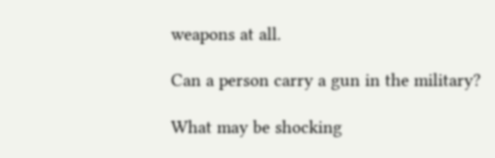weapons at all.

Can a person carry a gun in the military?

What may be shocking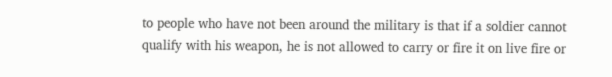to people who have not been around the military is that if a soldier cannot qualify with his weapon, he is not allowed to carry or fire it on live fire or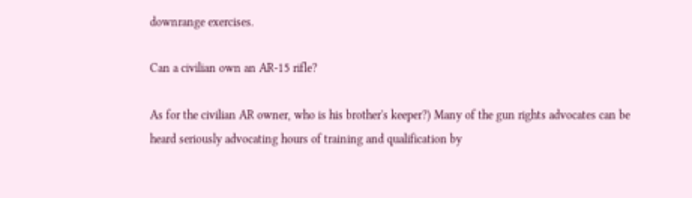downrange exercises.

Can a civilian own an AR-15 rifle?

As for the civilian AR owner, who is his brother's keeper?) Many of the gun rights advocates can be heard seriously advocating hours of training and qualification by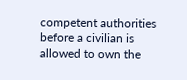competent authorities before a civilian is allowed to own the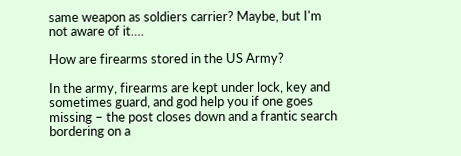same weapon as soldiers carrier? Maybe, but I'm not aware of it….

How are firearms stored in the US Army?

In the army, firearms are kept under lock, key and sometimes guard, and god help you if one goes missing – the post closes down and a frantic search bordering on a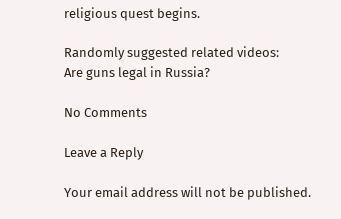religious quest begins.

Randomly suggested related videos:
Are guns legal in Russia?

No Comments

Leave a Reply

Your email address will not be published.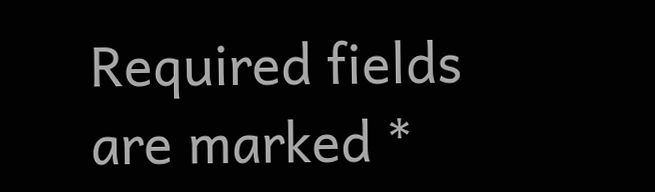Required fields are marked *